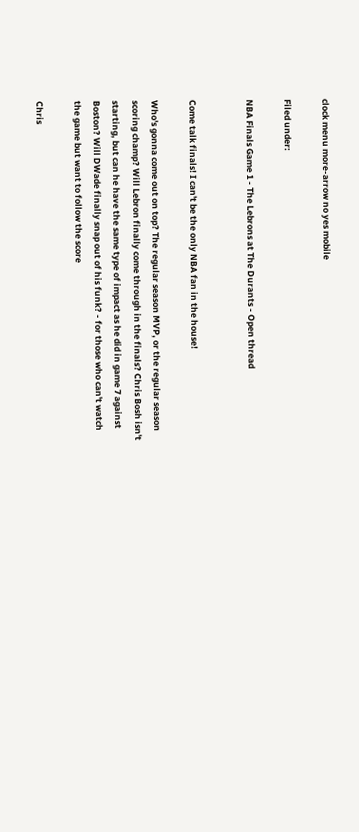clock menu more-arrow no yes mobile

Filed under:

NBA Finals Game 1 - The Lebrons at The Durants - Open thread


Come talk finals! I can't be the only NBA fan in the house!

Who's gonna come out on top? The regular season MVP, or the regular season scoring champ? Will Lebron finally come through in the finals? Chris Bosh isn't starting, but can he have the same type of impact as he did in game 7 against Boston? Will DWade finally snap out of his funk? - for those who can't watch the game but want to follow the score

Chris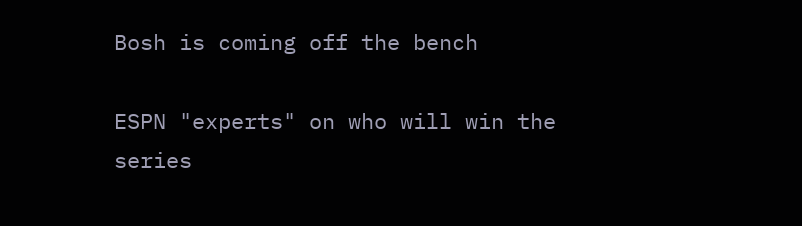Bosh is coming off the bench

ESPN "experts" on who will win the series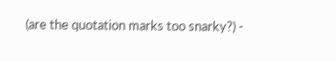(are the quotation marks too snarky?) -